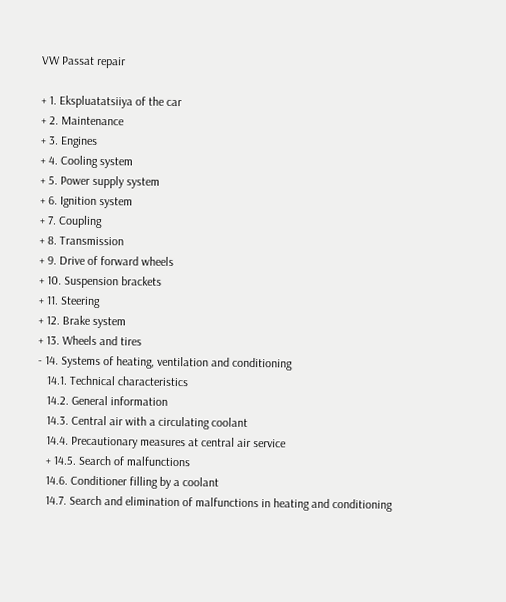VW Passat repair

+ 1. Ekspluatatsiiya of the car
+ 2. Maintenance
+ 3. Engines
+ 4. Cooling system
+ 5. Power supply system
+ 6. Ignition system
+ 7. Coupling
+ 8. Transmission
+ 9. Drive of forward wheels
+ 10. Suspension brackets
+ 11. Steering
+ 12. Brake system
+ 13. Wheels and tires
- 14. Systems of heating, ventilation and conditioning
   14.1. Technical characteristics
   14.2. General information
   14.3. Central air with a circulating coolant
   14.4. Precautionary measures at central air service
   + 14.5. Search of malfunctions
   14.6. Conditioner filling by a coolant
   14.7. Search and elimination of malfunctions in heating and conditioning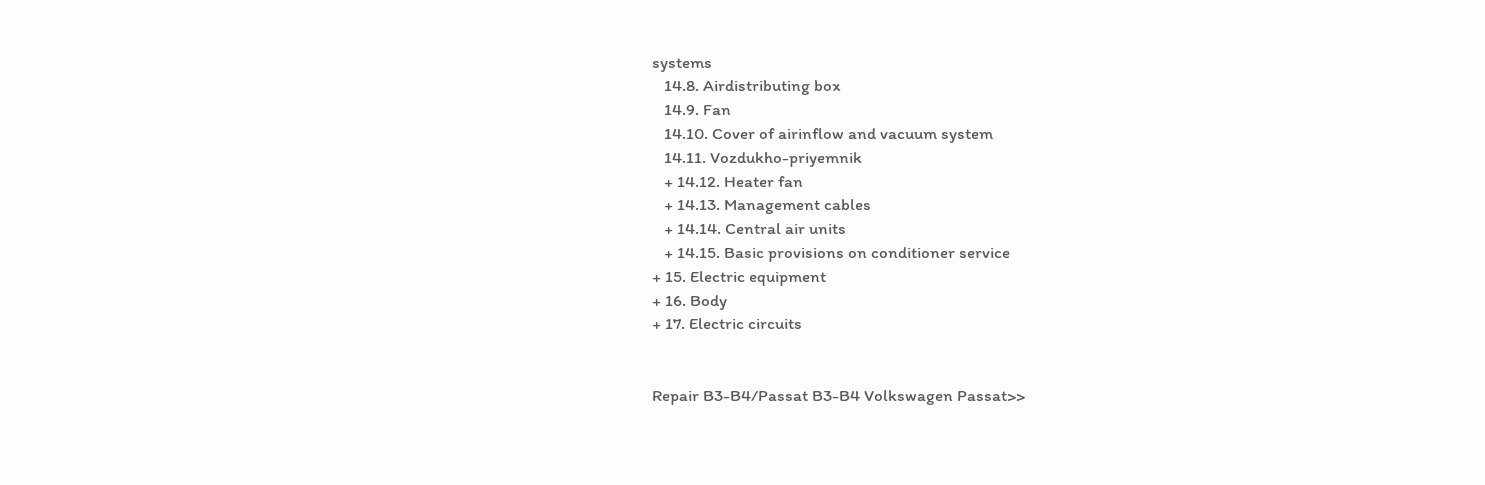systems
   14.8. Airdistributing box
   14.9. Fan
   14.10. Cover of airinflow and vacuum system
   14.11. Vozdukho-priyemnik
   + 14.12. Heater fan
   + 14.13. Management cables
   + 14.14. Central air units
   + 14.15. Basic provisions on conditioner service
+ 15. Electric equipment
+ 16. Body
+ 17. Electric circuits


Repair B3-B4/Passat B3-B4 Volkswagen Passat>>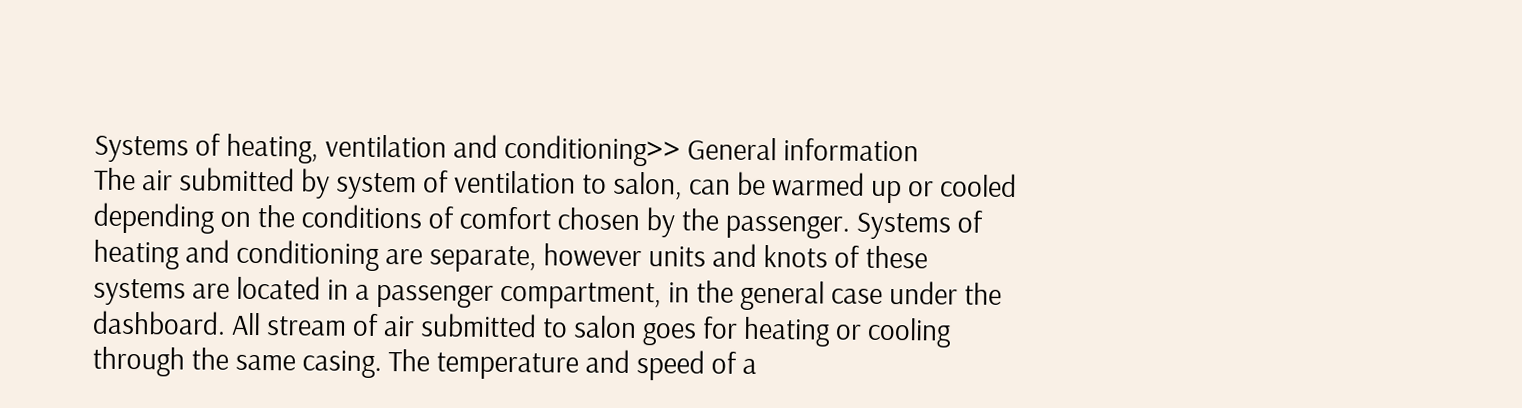Systems of heating, ventilation and conditioning>> General information
The air submitted by system of ventilation to salon, can be warmed up or cooled depending on the conditions of comfort chosen by the passenger. Systems of heating and conditioning are separate, however units and knots of these systems are located in a passenger compartment, in the general case under the dashboard. All stream of air submitted to salon goes for heating or cooling through the same casing. The temperature and speed of a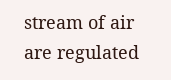stream of air are regulated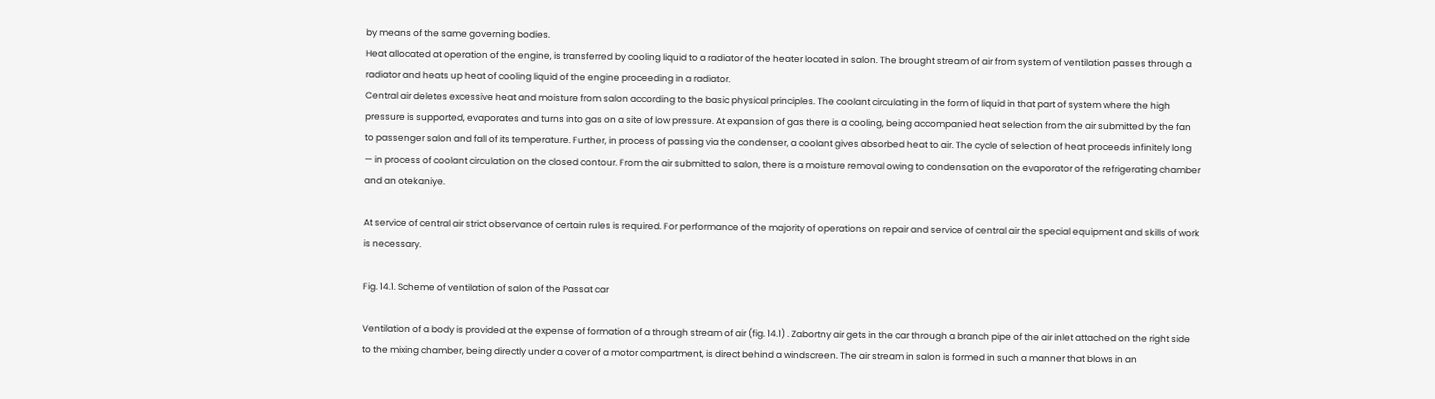by means of the same governing bodies.
Heat allocated at operation of the engine, is transferred by cooling liquid to a radiator of the heater located in salon. The brought stream of air from system of ventilation passes through a radiator and heats up heat of cooling liquid of the engine proceeding in a radiator.
Central air deletes excessive heat and moisture from salon according to the basic physical principles. The coolant circulating in the form of liquid in that part of system where the high pressure is supported, evaporates and turns into gas on a site of low pressure. At expansion of gas there is a cooling, being accompanied heat selection from the air submitted by the fan to passenger salon and fall of its temperature. Further, in process of passing via the condenser, a coolant gives absorbed heat to air. The cycle of selection of heat proceeds infinitely long — in process of coolant circulation on the closed contour. From the air submitted to salon, there is a moisture removal owing to condensation on the evaporator of the refrigerating chamber and an otekaniye.

At service of central air strict observance of certain rules is required. For performance of the majority of operations on repair and service of central air the special equipment and skills of work is necessary.

Fig. 14.1. Scheme of ventilation of salon of the Passat car

Ventilation of a body is provided at the expense of formation of a through stream of air (fig. 14.1) . Zabortny air gets in the car through a branch pipe of the air inlet attached on the right side to the mixing chamber, being directly under a cover of a motor compartment, is direct behind a windscreen. The air stream in salon is formed in such a manner that blows in an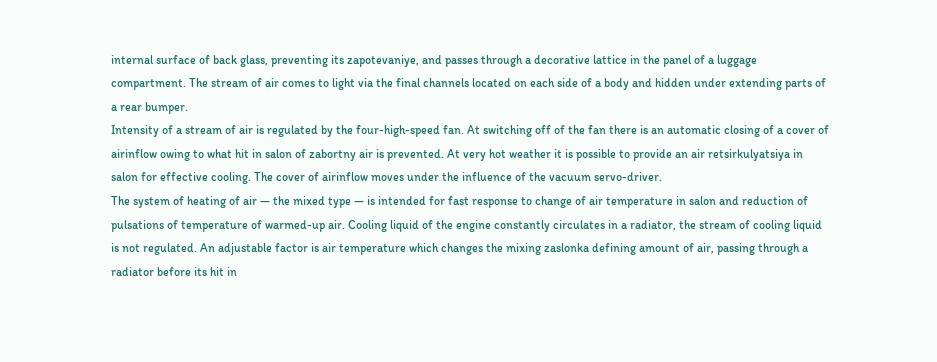internal surface of back glass, preventing its zapotevaniye, and passes through a decorative lattice in the panel of a luggage compartment. The stream of air comes to light via the final channels located on each side of a body and hidden under extending parts of a rear bumper.
Intensity of a stream of air is regulated by the four-high-speed fan. At switching off of the fan there is an automatic closing of a cover of airinflow owing to what hit in salon of zabortny air is prevented. At very hot weather it is possible to provide an air retsirkulyatsiya in salon for effective cooling. The cover of airinflow moves under the influence of the vacuum servo-driver.
The system of heating of air — the mixed type — is intended for fast response to change of air temperature in salon and reduction of pulsations of temperature of warmed-up air. Cooling liquid of the engine constantly circulates in a radiator, the stream of cooling liquid is not regulated. An adjustable factor is air temperature which changes the mixing zaslonka defining amount of air, passing through a radiator before its hit in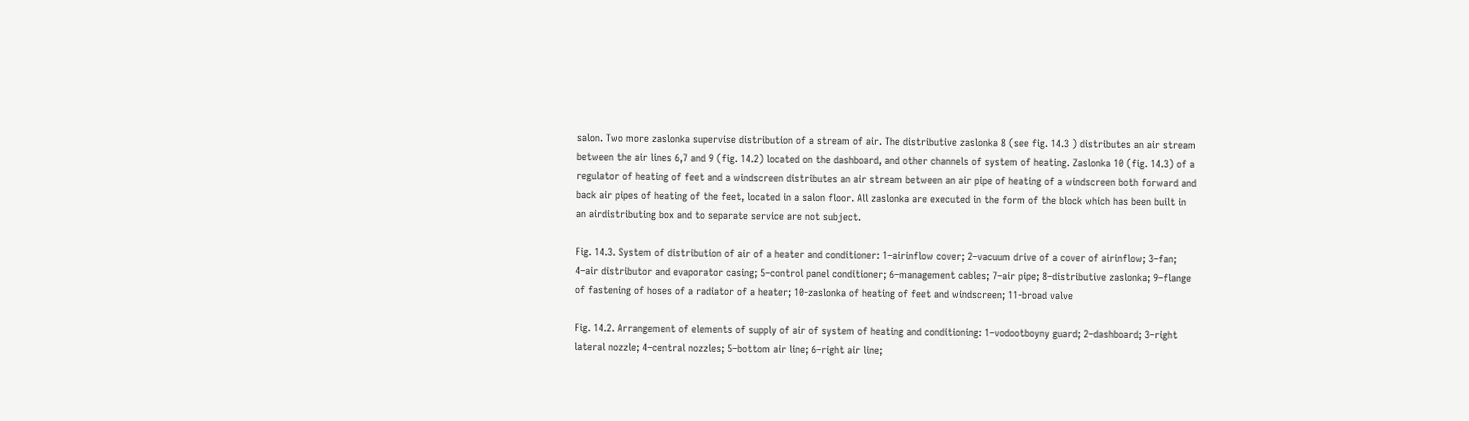salon. Two more zaslonka supervise distribution of a stream of air. The distributive zaslonka 8 (see fig. 14.3 ) distributes an air stream between the air lines 6,7 and 9 (fig. 14.2) located on the dashboard, and other channels of system of heating. Zaslonka 10 (fig. 14.3) of a regulator of heating of feet and a windscreen distributes an air stream between an air pipe of heating of a windscreen both forward and back air pipes of heating of the feet, located in a salon floor. All zaslonka are executed in the form of the block which has been built in an airdistributing box and to separate service are not subject.

Fig. 14.3. System of distribution of air of a heater and conditioner: 1–airinflow cover; 2–vacuum drive of a cover of airinflow; 3–fan; 4–air distributor and evaporator casing; 5–control panel conditioner; 6–management cables; 7–air pipe; 8–distributive zaslonka; 9–flange of fastening of hoses of a radiator of a heater; 10-zaslonka of heating of feet and windscreen; 11-broad valve

Fig. 14.2. Arrangement of elements of supply of air of system of heating and conditioning: 1–vodootboyny guard; 2–dashboard; 3–right lateral nozzle; 4–central nozzles; 5–bottom air line; 6–right air line;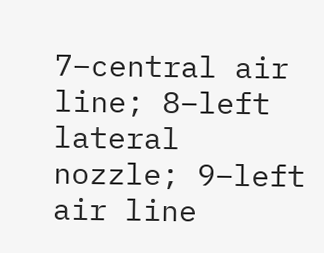7–central air line; 8–left lateral nozzle; 9–left air line